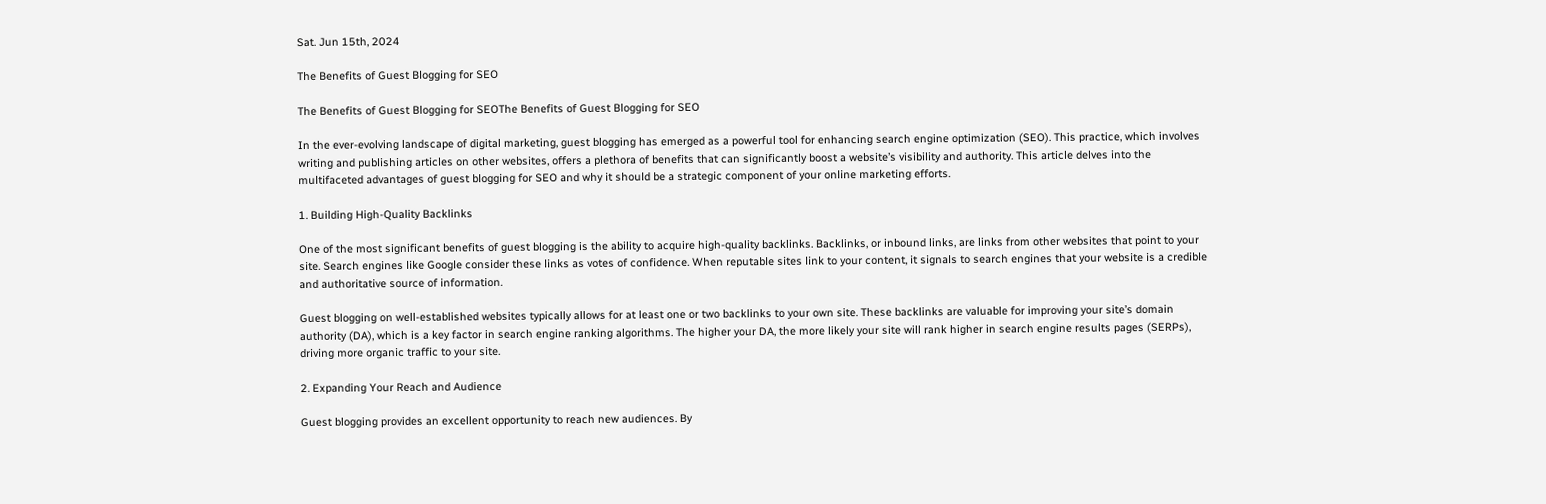Sat. Jun 15th, 2024

The Benefits of Guest Blogging for SEO

The Benefits of Guest Blogging for SEOThe Benefits of Guest Blogging for SEO

In the ever-evolving landscape of digital marketing, guest blogging has emerged as a powerful tool for enhancing search engine optimization (SEO). This practice, which involves writing and publishing articles on other websites, offers a plethora of benefits that can significantly boost a website’s visibility and authority. This article delves into the multifaceted advantages of guest blogging for SEO and why it should be a strategic component of your online marketing efforts.

1. Building High-Quality Backlinks

One of the most significant benefits of guest blogging is the ability to acquire high-quality backlinks. Backlinks, or inbound links, are links from other websites that point to your site. Search engines like Google consider these links as votes of confidence. When reputable sites link to your content, it signals to search engines that your website is a credible and authoritative source of information.

Guest blogging on well-established websites typically allows for at least one or two backlinks to your own site. These backlinks are valuable for improving your site’s domain authority (DA), which is a key factor in search engine ranking algorithms. The higher your DA, the more likely your site will rank higher in search engine results pages (SERPs), driving more organic traffic to your site.

2. Expanding Your Reach and Audience

Guest blogging provides an excellent opportunity to reach new audiences. By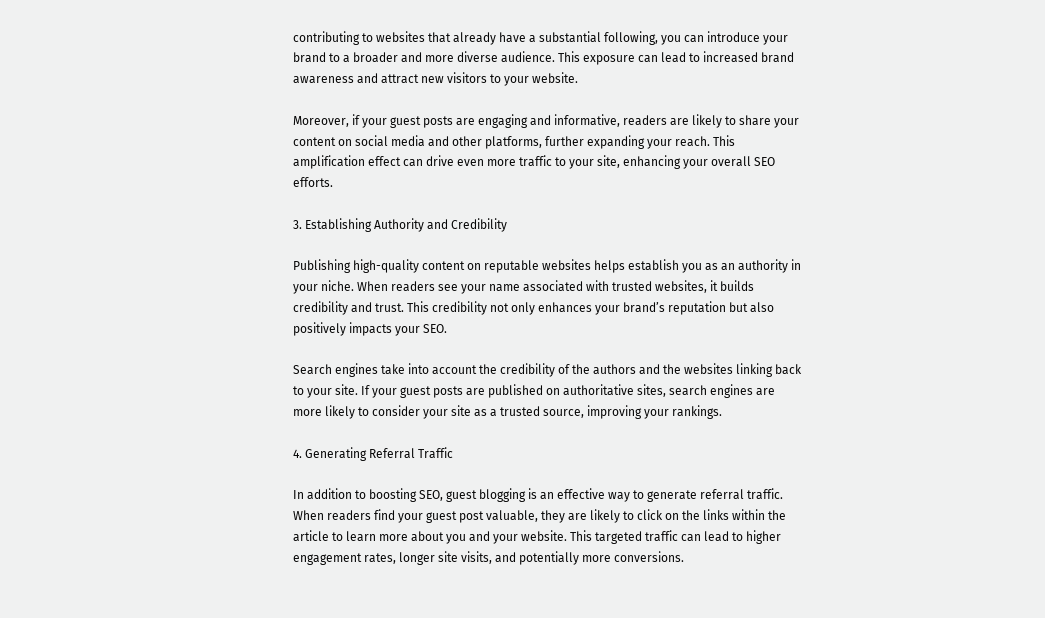contributing to websites that already have a substantial following, you can introduce your brand to a broader and more diverse audience. This exposure can lead to increased brand awareness and attract new visitors to your website.

Moreover, if your guest posts are engaging and informative, readers are likely to share your content on social media and other platforms, further expanding your reach. This amplification effect can drive even more traffic to your site, enhancing your overall SEO efforts.

3. Establishing Authority and Credibility

Publishing high-quality content on reputable websites helps establish you as an authority in your niche. When readers see your name associated with trusted websites, it builds credibility and trust. This credibility not only enhances your brand’s reputation but also positively impacts your SEO.

Search engines take into account the credibility of the authors and the websites linking back to your site. If your guest posts are published on authoritative sites, search engines are more likely to consider your site as a trusted source, improving your rankings.

4. Generating Referral Traffic

In addition to boosting SEO, guest blogging is an effective way to generate referral traffic. When readers find your guest post valuable, they are likely to click on the links within the article to learn more about you and your website. This targeted traffic can lead to higher engagement rates, longer site visits, and potentially more conversions.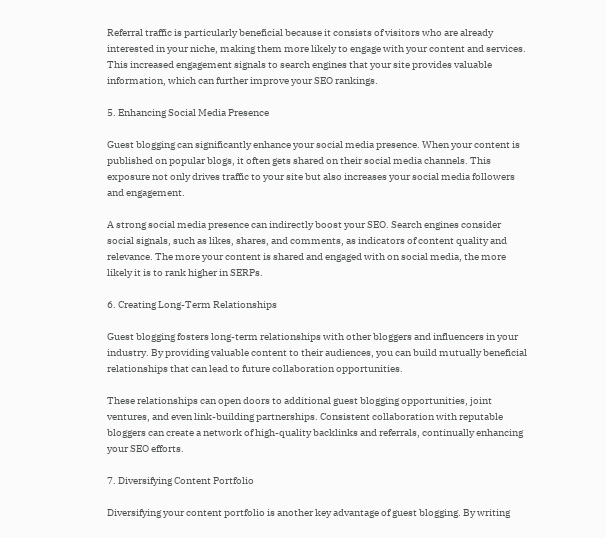Referral traffic is particularly beneficial because it consists of visitors who are already interested in your niche, making them more likely to engage with your content and services. This increased engagement signals to search engines that your site provides valuable information, which can further improve your SEO rankings.

5. Enhancing Social Media Presence

Guest blogging can significantly enhance your social media presence. When your content is published on popular blogs, it often gets shared on their social media channels. This exposure not only drives traffic to your site but also increases your social media followers and engagement.

A strong social media presence can indirectly boost your SEO. Search engines consider social signals, such as likes, shares, and comments, as indicators of content quality and relevance. The more your content is shared and engaged with on social media, the more likely it is to rank higher in SERPs.

6. Creating Long-Term Relationships

Guest blogging fosters long-term relationships with other bloggers and influencers in your industry. By providing valuable content to their audiences, you can build mutually beneficial relationships that can lead to future collaboration opportunities.

These relationships can open doors to additional guest blogging opportunities, joint ventures, and even link-building partnerships. Consistent collaboration with reputable bloggers can create a network of high-quality backlinks and referrals, continually enhancing your SEO efforts.

7. Diversifying Content Portfolio

Diversifying your content portfolio is another key advantage of guest blogging. By writing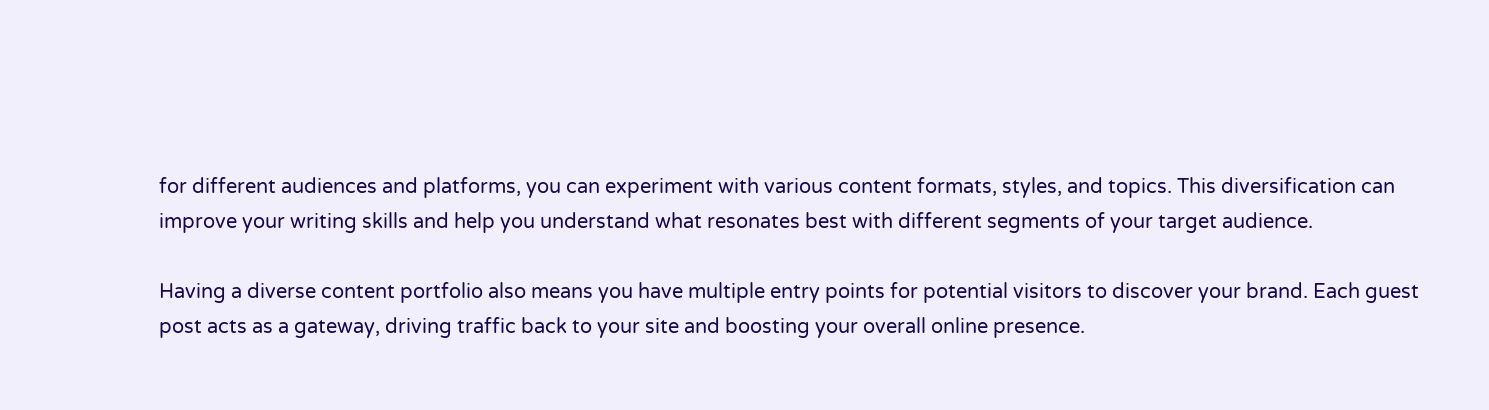for different audiences and platforms, you can experiment with various content formats, styles, and topics. This diversification can improve your writing skills and help you understand what resonates best with different segments of your target audience.

Having a diverse content portfolio also means you have multiple entry points for potential visitors to discover your brand. Each guest post acts as a gateway, driving traffic back to your site and boosting your overall online presence.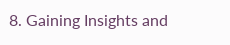8. Gaining Insights and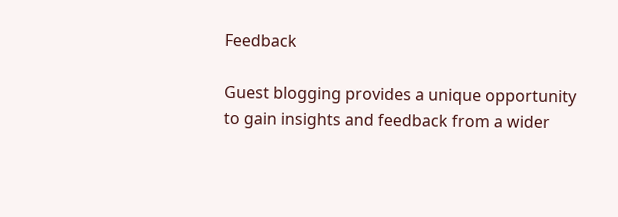Feedback

Guest blogging provides a unique opportunity to gain insights and feedback from a wider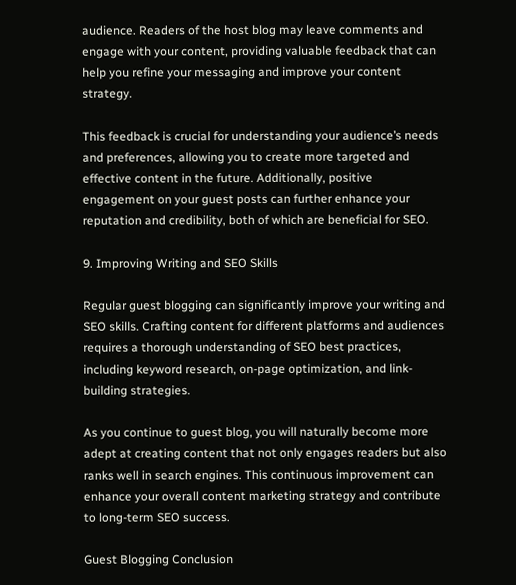audience. Readers of the host blog may leave comments and engage with your content, providing valuable feedback that can help you refine your messaging and improve your content strategy.

This feedback is crucial for understanding your audience’s needs and preferences, allowing you to create more targeted and effective content in the future. Additionally, positive engagement on your guest posts can further enhance your reputation and credibility, both of which are beneficial for SEO.

9. Improving Writing and SEO Skills

Regular guest blogging can significantly improve your writing and SEO skills. Crafting content for different platforms and audiences requires a thorough understanding of SEO best practices, including keyword research, on-page optimization, and link-building strategies.

As you continue to guest blog, you will naturally become more adept at creating content that not only engages readers but also ranks well in search engines. This continuous improvement can enhance your overall content marketing strategy and contribute to long-term SEO success.

Guest Blogging Conclusion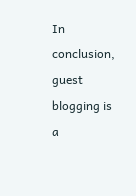In conclusion, guest blogging is a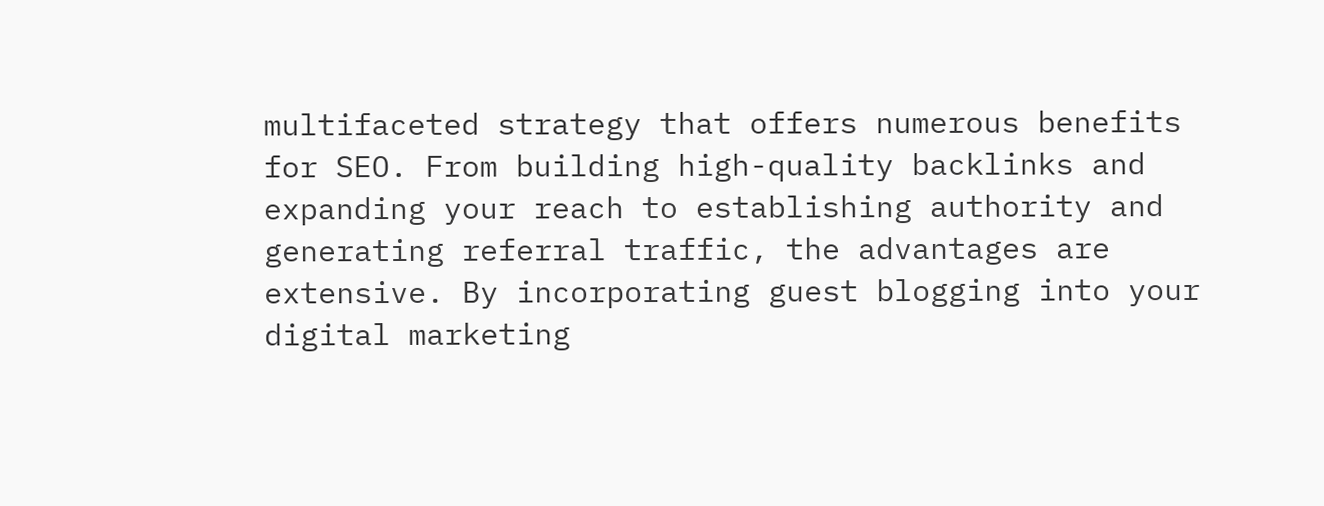multifaceted strategy that offers numerous benefits for SEO. From building high-quality backlinks and expanding your reach to establishing authority and generating referral traffic, the advantages are extensive. By incorporating guest blogging into your digital marketing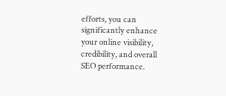efforts, you can significantly enhance your online visibility, credibility, and overall SEO performance.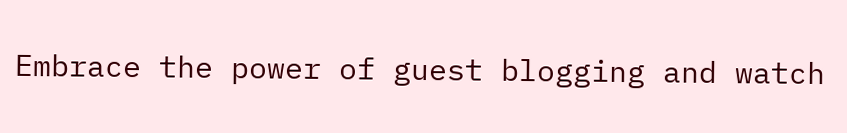Embrace the power of guest blogging and watch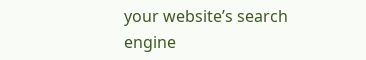your website’s search engine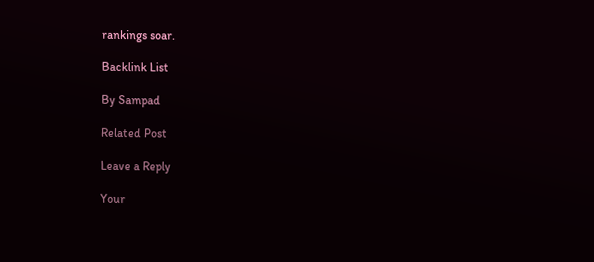rankings soar.

Backlink List

By Sampad

Related Post

Leave a Reply

Your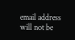email address will not be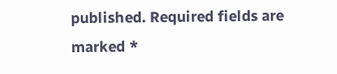published. Required fields are marked *